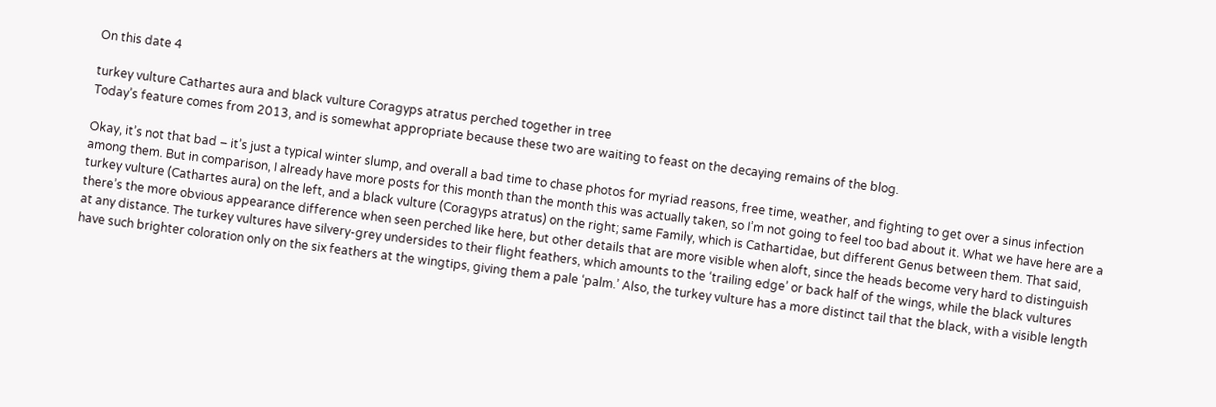On this date 4

turkey vulture Cathartes aura and black vulture Coragyps atratus perched together in tree
Today’s feature comes from 2013, and is somewhat appropriate because these two are waiting to feast on the decaying remains of the blog.

Okay, it’s not that bad – it’s just a typical winter slump, and overall a bad time to chase photos for myriad reasons, free time, weather, and fighting to get over a sinus infection among them. But in comparison, I already have more posts for this month than the month this was actually taken, so I’m not going to feel too bad about it. What we have here are a turkey vulture (Cathartes aura) on the left, and a black vulture (Coragyps atratus) on the right; same Family, which is Cathartidae, but different Genus between them. That said, there’s the more obvious appearance difference when seen perched like here, but other details that are more visible when aloft, since the heads become very hard to distinguish at any distance. The turkey vultures have silvery-grey undersides to their flight feathers, which amounts to the ‘trailing edge’ or back half of the wings, while the black vultures have such brighter coloration only on the six feathers at the wingtips, giving them a pale ‘palm.’ Also, the turkey vulture has a more distinct tail that the black, with a visible length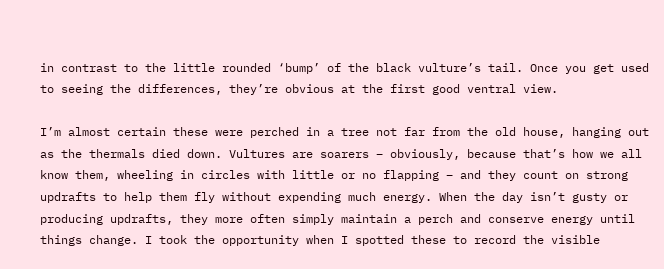in contrast to the little rounded ‘bump’ of the black vulture’s tail. Once you get used to seeing the differences, they’re obvious at the first good ventral view.

I’m almost certain these were perched in a tree not far from the old house, hanging out as the thermals died down. Vultures are soarers – obviously, because that’s how we all know them, wheeling in circles with little or no flapping – and they count on strong updrafts to help them fly without expending much energy. When the day isn’t gusty or producing updrafts, they more often simply maintain a perch and conserve energy until things change. I took the opportunity when I spotted these to record the visible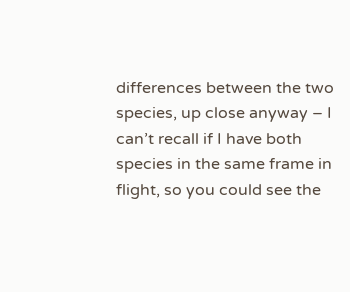differences between the two species, up close anyway – I can’t recall if I have both species in the same frame in flight, so you could see the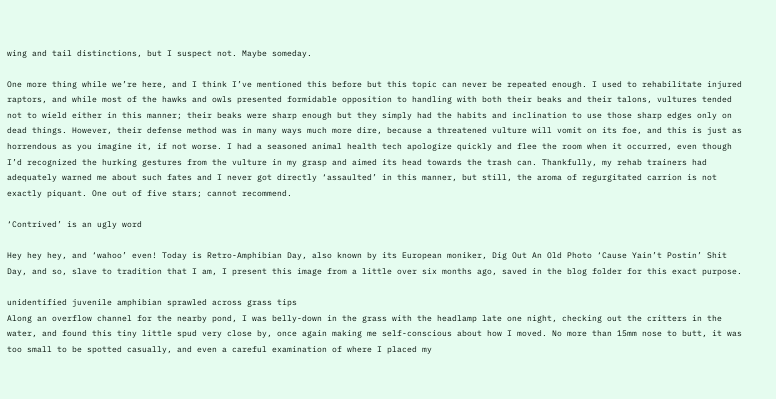wing and tail distinctions, but I suspect not. Maybe someday.

One more thing while we’re here, and I think I’ve mentioned this before but this topic can never be repeated enough. I used to rehabilitate injured raptors, and while most of the hawks and owls presented formidable opposition to handling with both their beaks and their talons, vultures tended not to wield either in this manner; their beaks were sharp enough but they simply had the habits and inclination to use those sharp edges only on dead things. However, their defense method was in many ways much more dire, because a threatened vulture will vomit on its foe, and this is just as horrendous as you imagine it, if not worse. I had a seasoned animal health tech apologize quickly and flee the room when it occurred, even though I’d recognized the hurking gestures from the vulture in my grasp and aimed its head towards the trash can. Thankfully, my rehab trainers had adequately warned me about such fates and I never got directly ‘assaulted’ in this manner, but still, the aroma of regurgitated carrion is not exactly piquant. One out of five stars; cannot recommend.

‘Contrived’ is an ugly word

Hey hey hey, and ‘wahoo’ even! Today is Retro-Amphibian Day, also known by its European moniker, Dig Out An Old Photo ‘Cause Yain’t Postin’ Shit Day, and so, slave to tradition that I am, I present this image from a little over six months ago, saved in the blog folder for this exact purpose.

unidentified juvenile amphibian sprawled across grass tips
Along an overflow channel for the nearby pond, I was belly-down in the grass with the headlamp late one night, checking out the critters in the water, and found this tiny little spud very close by, once again making me self-conscious about how I moved. No more than 15mm nose to butt, it was too small to be spotted casually, and even a careful examination of where I placed my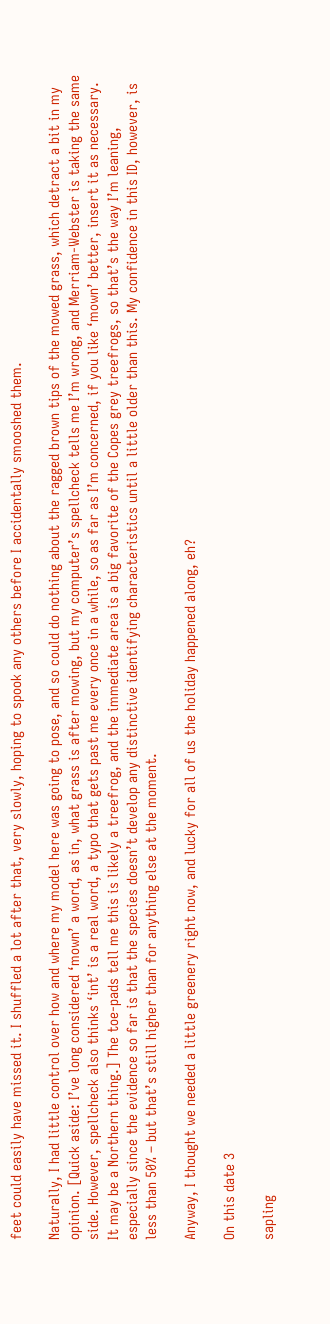feet could easily have missed it. I shuffled a lot after that, very slowly, hoping to spook any others before I accidentally smooshed them.

Naturally, I had little control over how and where my model here was going to pose, and so could do nothing about the ragged brown tips of the mowed grass, which detract a bit in my opinion. [Quick aside: I’ve long considered ‘mown’ a word, as in, what grass is after mowing, but my computer’s spellcheck tells me I’m wrong, and Merriam-Webster is taking the same side. However, spellcheck also thinks ‘int’ is a real word, a typo that gets past me every once in a while, so as far as I’m concerned, if you like ‘mown’ better, insert it as necessary. It may be a Northern thing.] The toe-pads tell me this is likely a treefrog, and the immediate area is a big favorite of the Copes grey treefrogs, so that’s the way I’m leaning, especially since the evidence so far is that the species doesn’t develop any distinctive identifying characteristics until a little older than this. My confidence in this ID, however, is less than 50% – but that’s still higher than for anything else at the moment.

Anyway, I thought we needed a little greenery right now, and lucky for all of us the holiday happened along, eh?

On this date 3

sapling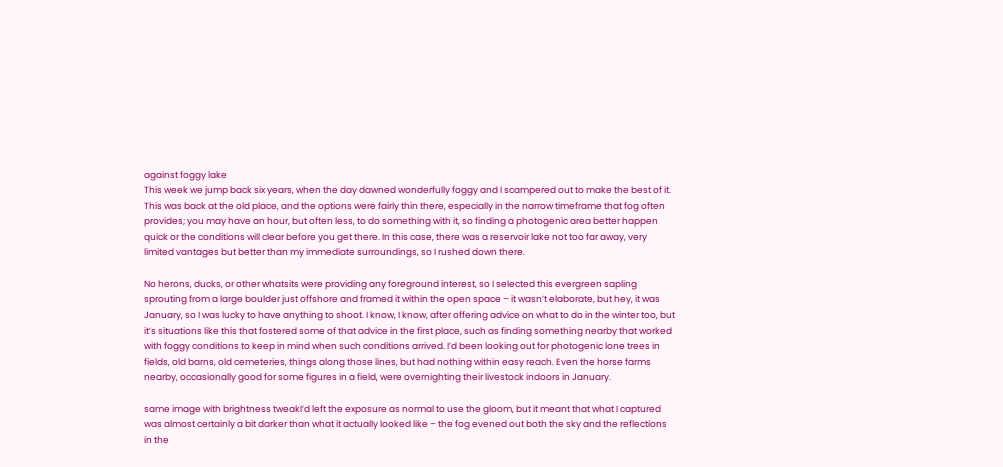against foggy lake
This week we jump back six years, when the day dawned wonderfully foggy and I scampered out to make the best of it. This was back at the old place, and the options were fairly thin there, especially in the narrow timeframe that fog often provides; you may have an hour, but often less, to do something with it, so finding a photogenic area better happen quick or the conditions will clear before you get there. In this case, there was a reservoir lake not too far away, very limited vantages but better than my immediate surroundings, so I rushed down there.

No herons, ducks, or other whatsits were providing any foreground interest, so I selected this evergreen sapling sprouting from a large boulder just offshore and framed it within the open space – it wasn’t elaborate, but hey, it was January, so I was lucky to have anything to shoot. I know, I know, after offering advice on what to do in the winter too, but it’s situations like this that fostered some of that advice in the first place, such as finding something nearby that worked with foggy conditions to keep in mind when such conditions arrived. I’d been looking out for photogenic lone trees in fields, old barns, old cemeteries, things along those lines, but had nothing within easy reach. Even the horse farms nearby, occasionally good for some figures in a field, were overnighting their livestock indoors in January.

same image with brightness tweakI’d left the exposure as normal to use the gloom, but it meant that what I captured was almost certainly a bit darker than what it actually looked like – the fog evened out both the sky and the reflections in the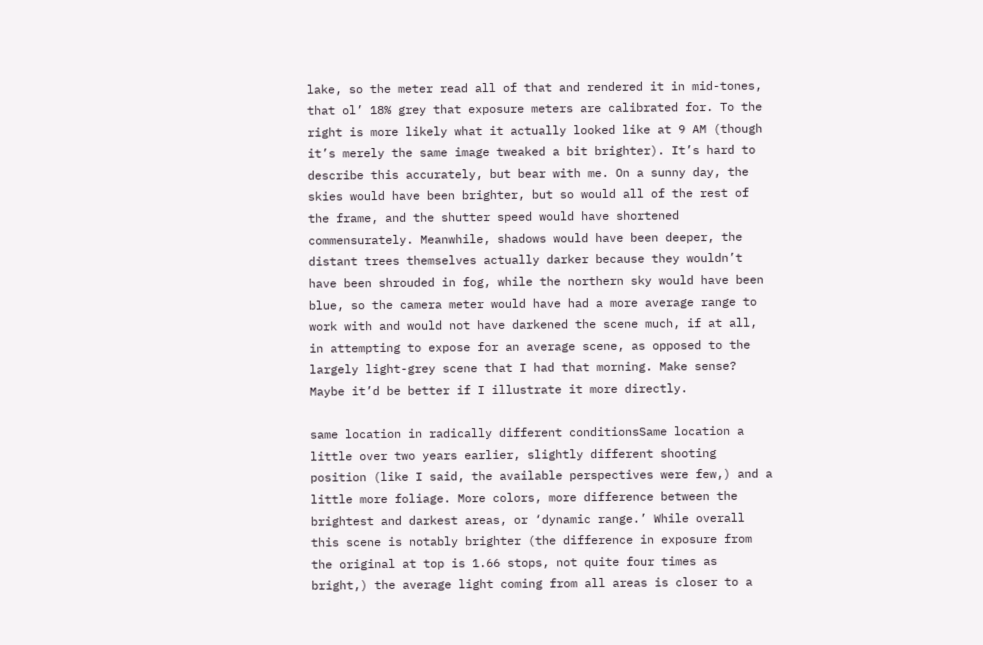lake, so the meter read all of that and rendered it in mid-tones, that ol’ 18% grey that exposure meters are calibrated for. To the right is more likely what it actually looked like at 9 AM (though it’s merely the same image tweaked a bit brighter). It’s hard to describe this accurately, but bear with me. On a sunny day, the skies would have been brighter, but so would all of the rest of the frame, and the shutter speed would have shortened commensurately. Meanwhile, shadows would have been deeper, the distant trees themselves actually darker because they wouldn’t have been shrouded in fog, while the northern sky would have been blue, so the camera meter would have had a more average range to work with and would not have darkened the scene much, if at all, in attempting to expose for an average scene, as opposed to the largely light-grey scene that I had that morning. Make sense? Maybe it’d be better if I illustrate it more directly.

same location in radically different conditionsSame location a little over two years earlier, slightly different shooting position (like I said, the available perspectives were few,) and a little more foliage. More colors, more difference between the brightest and darkest areas, or ‘dynamic range.’ While overall this scene is notably brighter (the difference in exposure from the original at top is 1.66 stops, not quite four times as bright,) the average light coming from all areas is closer to a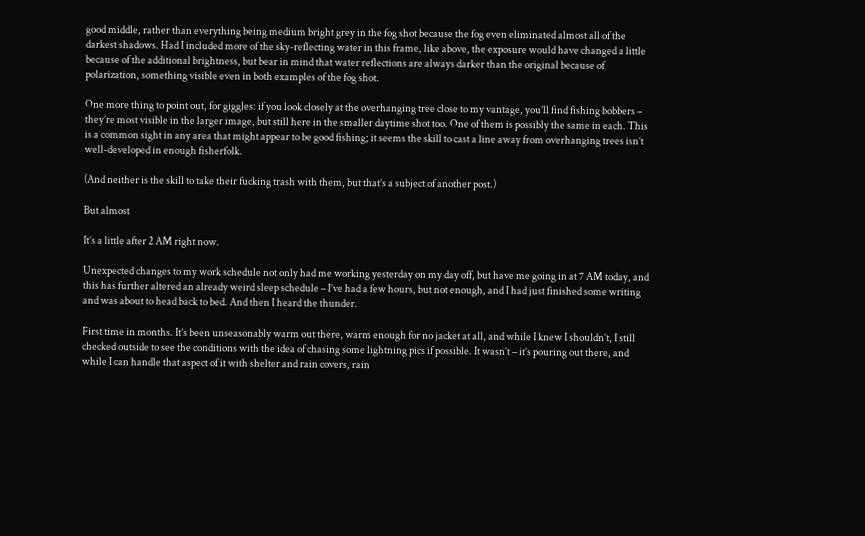good middle, rather than everything being medium bright grey in the fog shot because the fog even eliminated almost all of the darkest shadows. Had I included more of the sky-reflecting water in this frame, like above, the exposure would have changed a little because of the additional brightness, but bear in mind that water reflections are always darker than the original because of polarization, something visible even in both examples of the fog shot.

One more thing to point out, for giggles: if you look closely at the overhanging tree close to my vantage, you’ll find fishing bobbers – they’re most visible in the larger image, but still here in the smaller daytime shot too. One of them is possibly the same in each. This is a common sight in any area that might appear to be good fishing; it seems the skill to cast a line away from overhanging trees isn’t well-developed in enough fisherfolk.

(And neither is the skill to take their fucking trash with them, but that’s a subject of another post.)

But almost

It’s a little after 2 AM right now.

Unexpected changes to my work schedule not only had me working yesterday on my day off, but have me going in at 7 AM today, and this has further altered an already weird sleep schedule – I’ve had a few hours, but not enough, and I had just finished some writing and was about to head back to bed. And then I heard the thunder.

First time in months. It’s been unseasonably warm out there, warm enough for no jacket at all, and while I knew I shouldn’t, I still checked outside to see the conditions with the idea of chasing some lightning pics if possible. It wasn’t – it’s pouring out there, and while I can handle that aspect of it with shelter and rain covers, rain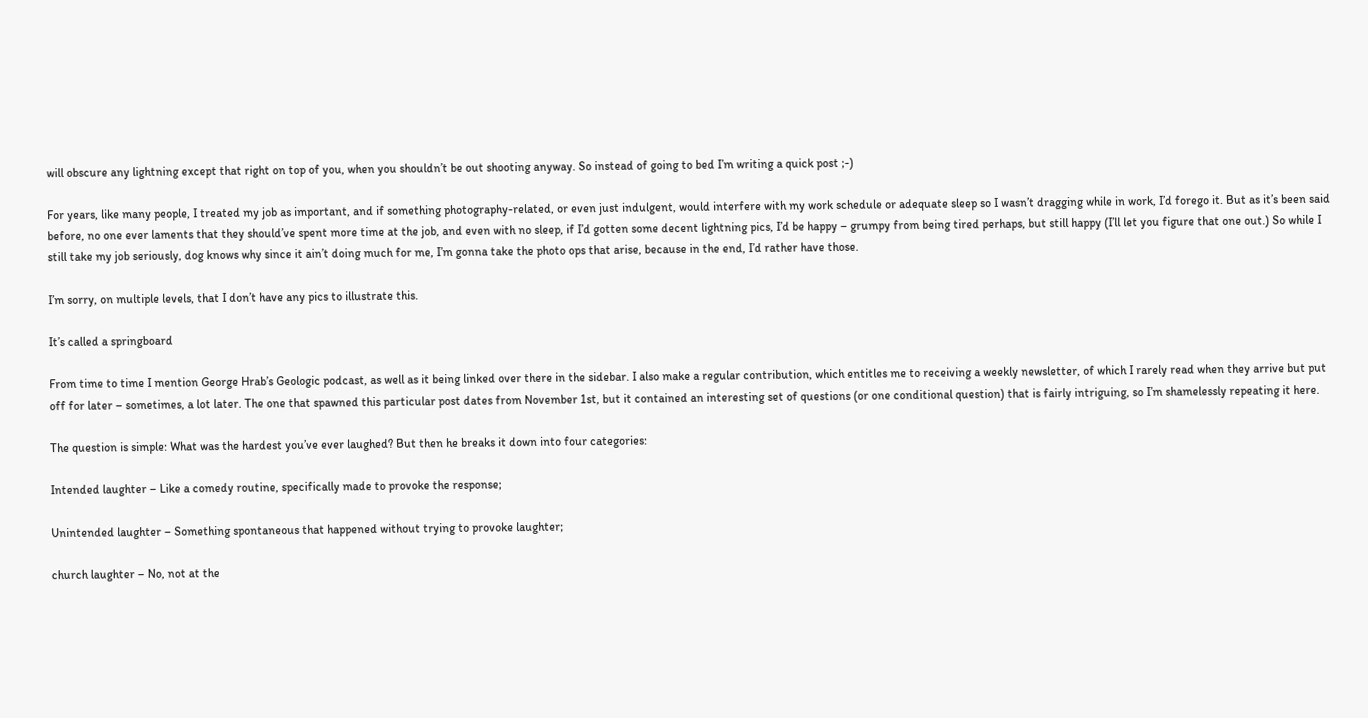will obscure any lightning except that right on top of you, when you shouldn’t be out shooting anyway. So instead of going to bed I’m writing a quick post ;-)

For years, like many people, I treated my job as important, and if something photography-related, or even just indulgent, would interfere with my work schedule or adequate sleep so I wasn’t dragging while in work, I’d forego it. But as it’s been said before, no one ever laments that they should’ve spent more time at the job, and even with no sleep, if I’d gotten some decent lightning pics, I’d be happy – grumpy from being tired perhaps, but still happy (I’ll let you figure that one out.) So while I still take my job seriously, dog knows why since it ain’t doing much for me, I’m gonna take the photo ops that arise, because in the end, I’d rather have those.

I’m sorry, on multiple levels, that I don’t have any pics to illustrate this.

It’s called a springboard

From time to time I mention George Hrab’s Geologic podcast, as well as it being linked over there in the sidebar. I also make a regular contribution, which entitles me to receiving a weekly newsletter, of which I rarely read when they arrive but put off for later – sometimes, a lot later. The one that spawned this particular post dates from November 1st, but it contained an interesting set of questions (or one conditional question) that is fairly intriguing, so I’m shamelessly repeating it here.

The question is simple: What was the hardest you’ve ever laughed? But then he breaks it down into four categories:

Intended laughter – Like a comedy routine, specifically made to provoke the response;

Unintended laughter – Something spontaneous that happened without trying to provoke laughter;

church laughter – No, not at the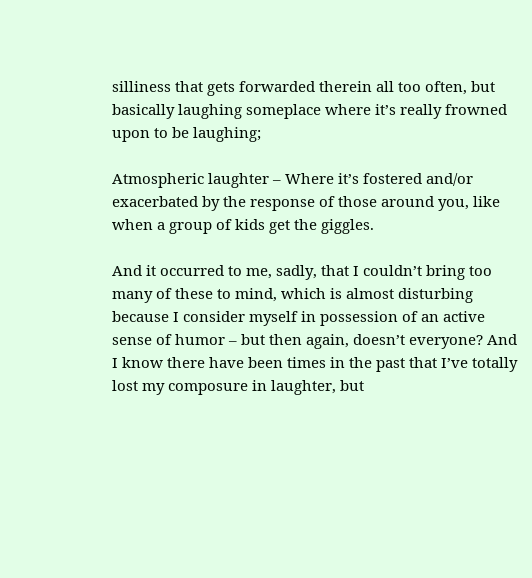silliness that gets forwarded therein all too often, but basically laughing someplace where it’s really frowned upon to be laughing;

Atmospheric laughter – Where it’s fostered and/or exacerbated by the response of those around you, like when a group of kids get the giggles.

And it occurred to me, sadly, that I couldn’t bring too many of these to mind, which is almost disturbing because I consider myself in possession of an active sense of humor – but then again, doesn’t everyone? And I know there have been times in the past that I’ve totally lost my composure in laughter, but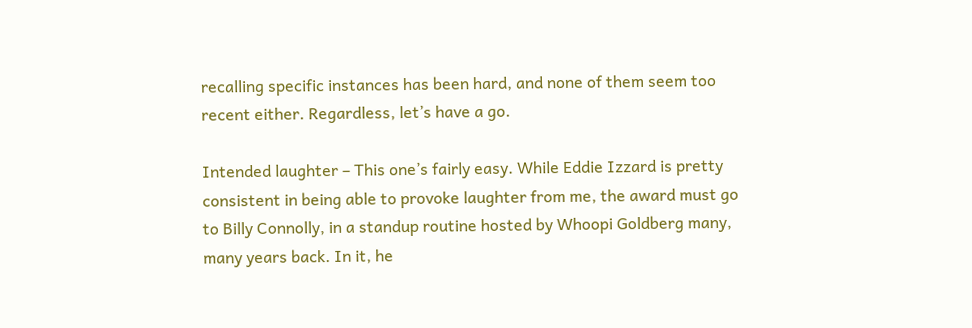recalling specific instances has been hard, and none of them seem too recent either. Regardless, let’s have a go.

Intended laughter – This one’s fairly easy. While Eddie Izzard is pretty consistent in being able to provoke laughter from me, the award must go to Billy Connolly, in a standup routine hosted by Whoopi Goldberg many, many years back. In it, he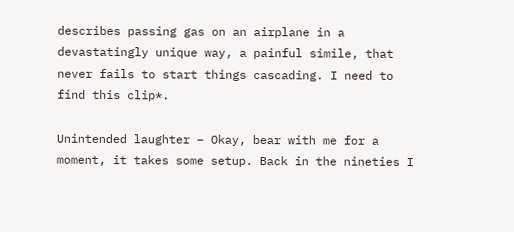describes passing gas on an airplane in a devastatingly unique way, a painful simile, that never fails to start things cascading. I need to find this clip*.

Unintended laughter – Okay, bear with me for a moment, it takes some setup. Back in the nineties I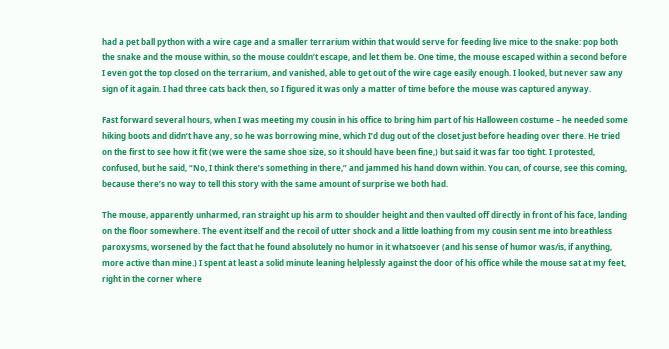had a pet ball python with a wire cage and a smaller terrarium within that would serve for feeding live mice to the snake: pop both the snake and the mouse within, so the mouse couldn’t escape, and let them be. One time, the mouse escaped within a second before I even got the top closed on the terrarium, and vanished, able to get out of the wire cage easily enough. I looked, but never saw any sign of it again. I had three cats back then, so I figured it was only a matter of time before the mouse was captured anyway.

Fast forward several hours, when I was meeting my cousin in his office to bring him part of his Halloween costume – he needed some hiking boots and didn’t have any, so he was borrowing mine, which I’d dug out of the closet just before heading over there. He tried on the first to see how it fit (we were the same shoe size, so it should have been fine,) but said it was far too tight. I protested, confused, but he said, “No, I think there’s something in there,” and jammed his hand down within. You can, of course, see this coming, because there’s no way to tell this story with the same amount of surprise we both had.

The mouse, apparently unharmed, ran straight up his arm to shoulder height and then vaulted off directly in front of his face, landing on the floor somewhere. The event itself and the recoil of utter shock and a little loathing from my cousin sent me into breathless paroxysms, worsened by the fact that he found absolutely no humor in it whatsoever (and his sense of humor was/is, if anything, more active than mine.) I spent at least a solid minute leaning helplessly against the door of his office while the mouse sat at my feet, right in the corner where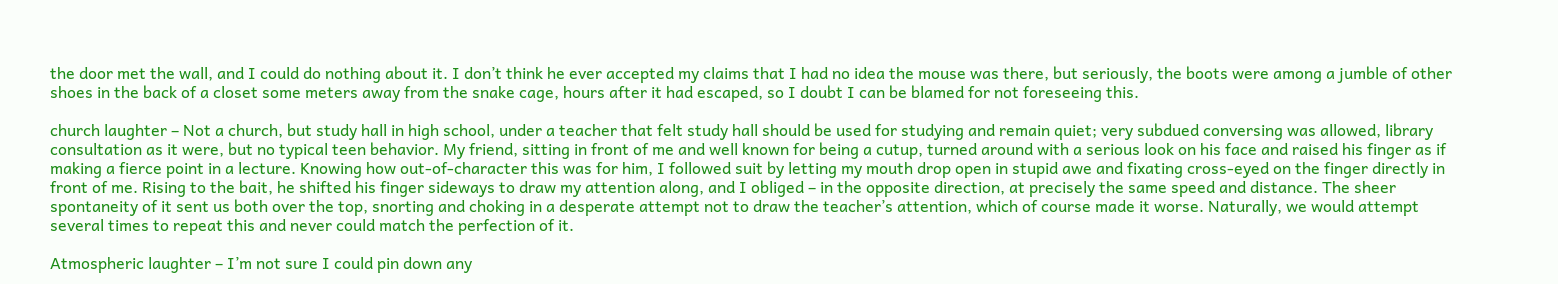the door met the wall, and I could do nothing about it. I don’t think he ever accepted my claims that I had no idea the mouse was there, but seriously, the boots were among a jumble of other shoes in the back of a closet some meters away from the snake cage, hours after it had escaped, so I doubt I can be blamed for not foreseeing this.

church laughter – Not a church, but study hall in high school, under a teacher that felt study hall should be used for studying and remain quiet; very subdued conversing was allowed, library consultation as it were, but no typical teen behavior. My friend, sitting in front of me and well known for being a cutup, turned around with a serious look on his face and raised his finger as if making a fierce point in a lecture. Knowing how out-of-character this was for him, I followed suit by letting my mouth drop open in stupid awe and fixating cross-eyed on the finger directly in front of me. Rising to the bait, he shifted his finger sideways to draw my attention along, and I obliged – in the opposite direction, at precisely the same speed and distance. The sheer spontaneity of it sent us both over the top, snorting and choking in a desperate attempt not to draw the teacher’s attention, which of course made it worse. Naturally, we would attempt several times to repeat this and never could match the perfection of it.

Atmospheric laughter – I’m not sure I could pin down any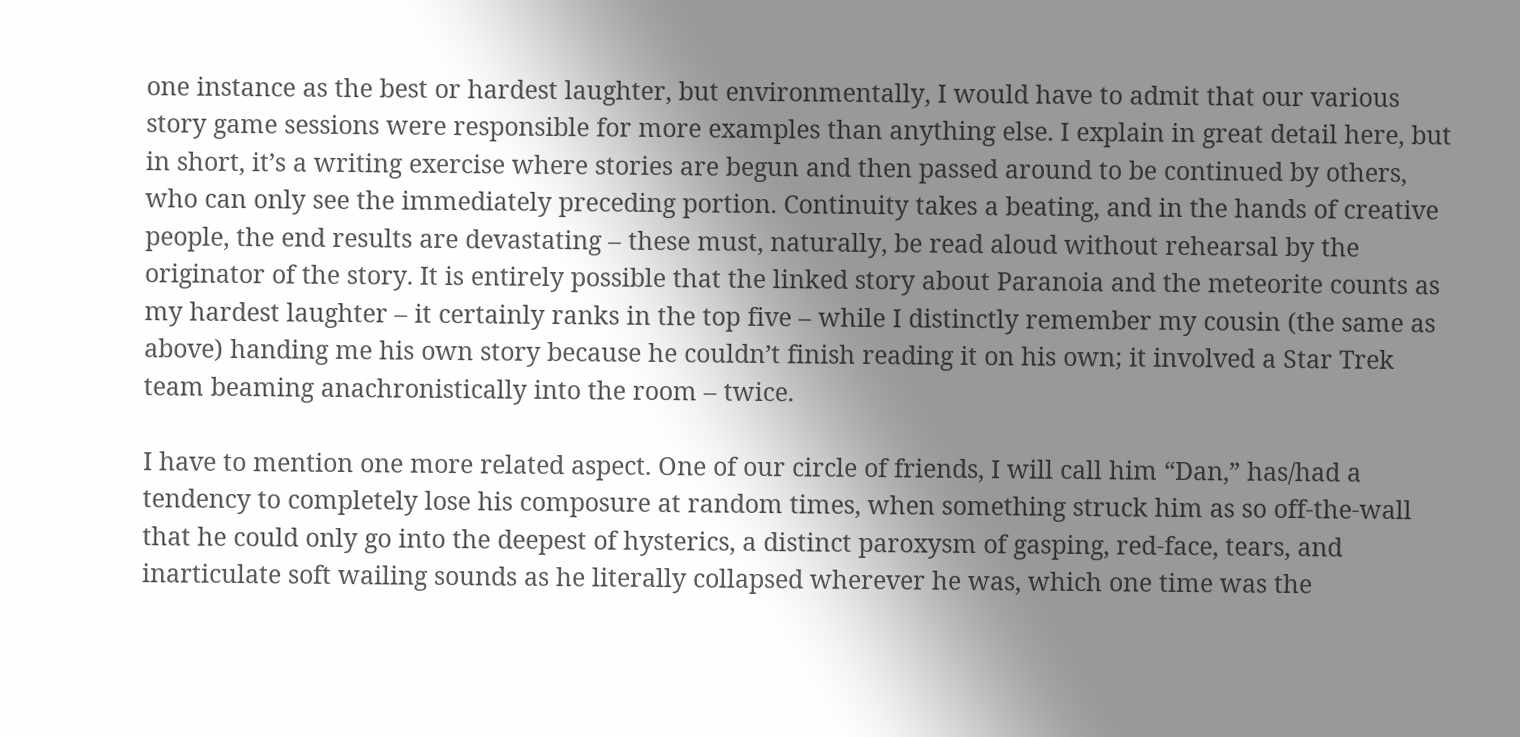one instance as the best or hardest laughter, but environmentally, I would have to admit that our various story game sessions were responsible for more examples than anything else. I explain in great detail here, but in short, it’s a writing exercise where stories are begun and then passed around to be continued by others, who can only see the immediately preceding portion. Continuity takes a beating, and in the hands of creative people, the end results are devastating – these must, naturally, be read aloud without rehearsal by the originator of the story. It is entirely possible that the linked story about Paranoia and the meteorite counts as my hardest laughter – it certainly ranks in the top five – while I distinctly remember my cousin (the same as above) handing me his own story because he couldn’t finish reading it on his own; it involved a Star Trek team beaming anachronistically into the room – twice.

I have to mention one more related aspect. One of our circle of friends, I will call him “Dan,” has/had a tendency to completely lose his composure at random times, when something struck him as so off-the-wall that he could only go into the deepest of hysterics, a distinct paroxysm of gasping, red-face, tears, and inarticulate soft wailing sounds as he literally collapsed wherever he was, which one time was the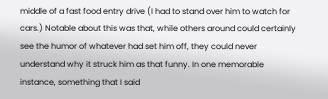middle of a fast food entry drive (I had to stand over him to watch for cars.) Notable about this was that, while others around could certainly see the humor of whatever had set him off, they could never understand why it struck him as that funny. In one memorable instance, something that I said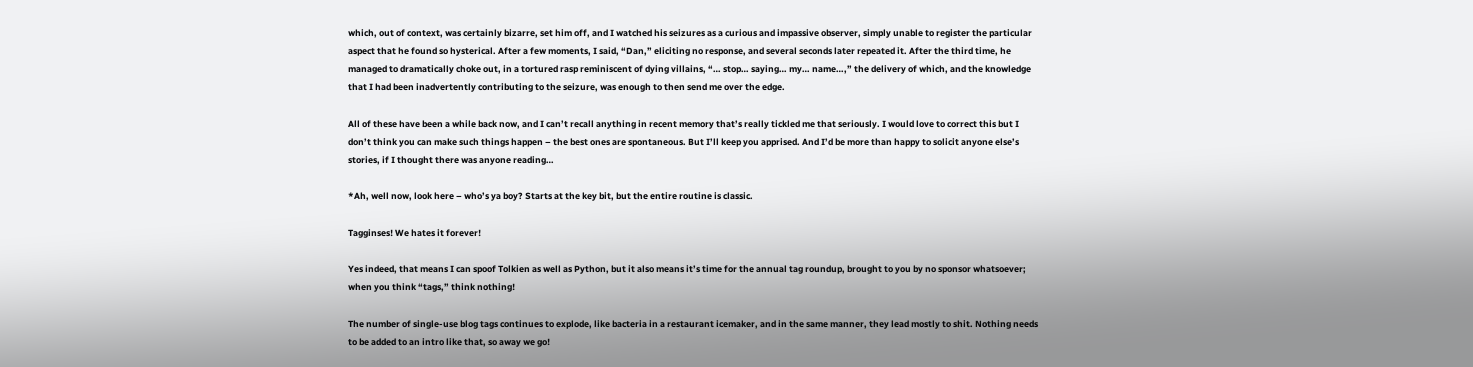which, out of context, was certainly bizarre, set him off, and I watched his seizures as a curious and impassive observer, simply unable to register the particular aspect that he found so hysterical. After a few moments, I said, “Dan,” eliciting no response, and several seconds later repeated it. After the third time, he managed to dramatically choke out, in a tortured rasp reminiscent of dying villains, “… stop… saying… my… name…,” the delivery of which, and the knowledge that I had been inadvertently contributing to the seizure, was enough to then send me over the edge.

All of these have been a while back now, and I can’t recall anything in recent memory that’s really tickled me that seriously. I would love to correct this but I don’t think you can make such things happen – the best ones are spontaneous. But I’ll keep you apprised. And I’d be more than happy to solicit anyone else’s stories, if I thought there was anyone reading…

*Ah, well now, look here – who’s ya boy? Starts at the key bit, but the entire routine is classic.

Tagginses! We hates it forever!

Yes indeed, that means I can spoof Tolkien as well as Python, but it also means it’s time for the annual tag roundup, brought to you by no sponsor whatsoever; when you think “tags,” think nothing!

The number of single-use blog tags continues to explode, like bacteria in a restaurant icemaker, and in the same manner, they lead mostly to shit. Nothing needs to be added to an intro like that, so away we go!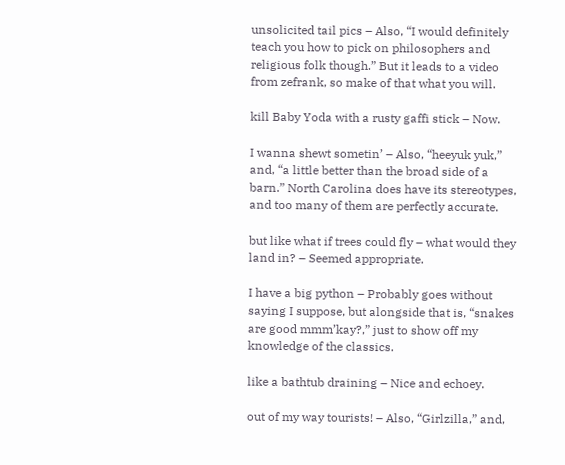unsolicited tail pics – Also, “I would definitely teach you how to pick on philosophers and religious folk though.” But it leads to a video from zefrank, so make of that what you will.

kill Baby Yoda with a rusty gaffi stick – Now.

I wanna shewt sometin’ – Also, “heeyuk yuk,” and, “a little better than the broad side of a barn.” North Carolina does have its stereotypes, and too many of them are perfectly accurate.

but like what if trees could fly – what would they land in? – Seemed appropriate.

I have a big python – Probably goes without saying I suppose, but alongside that is, “snakes are good mmm’kay?,” just to show off my knowledge of the classics.

like a bathtub draining – Nice and echoey.

out of my way tourists! – Also, “Girlzilla,” and,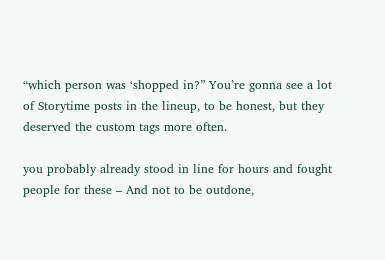“which person was ‘shopped in?” You’re gonna see a lot of Storytime posts in the lineup, to be honest, but they deserved the custom tags more often.

you probably already stood in line for hours and fought people for these – And not to be outdone,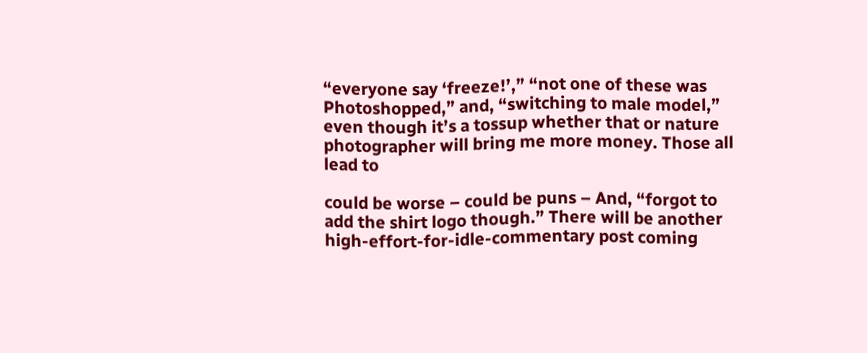“everyone say ‘freeze!’,” “not one of these was Photoshopped,” and, “switching to male model,” even though it’s a tossup whether that or nature photographer will bring me more money. Those all lead to

could be worse – could be puns – And, “forgot to add the shirt logo though.” There will be another high-effort-for-idle-commentary post coming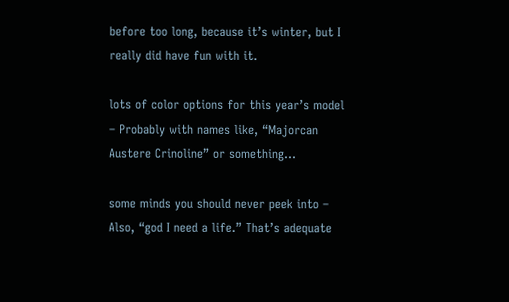before too long, because it’s winter, but I really did have fun with it.

lots of color options for this year’s model – Probably with names like, “Majorcan Austere Crinoline” or something…

some minds you should never peek into – Also, “god I need a life.” That’s adequate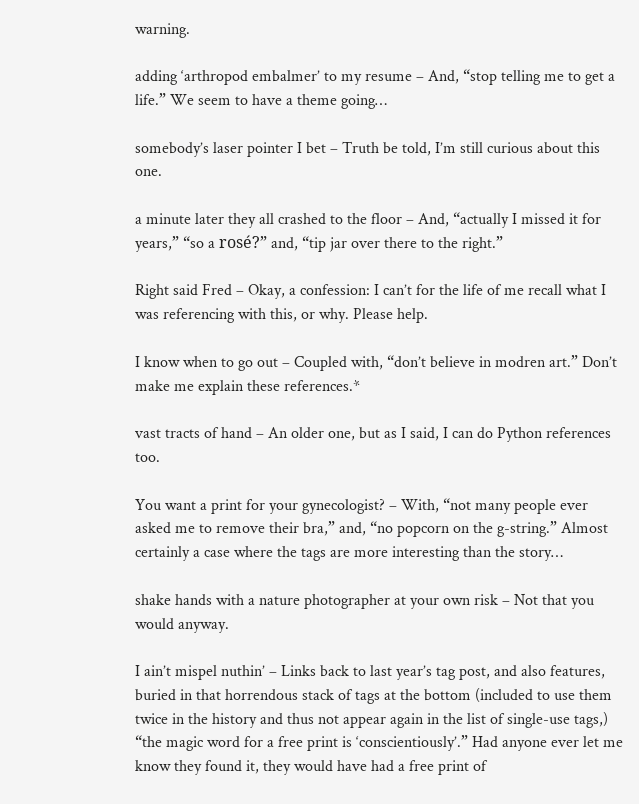warning.

adding ‘arthropod embalmer’ to my resume – And, “stop telling me to get a life.” We seem to have a theme going…

somebody’s laser pointer I bet – Truth be told, I’m still curious about this one.

a minute later they all crashed to the floor – And, “actually I missed it for years,” “so a rosé?” and, “tip jar over there to the right.”

Right said Fred – Okay, a confession: I can’t for the life of me recall what I was referencing with this, or why. Please help.

I know when to go out – Coupled with, “don’t believe in modren art.” Don’t make me explain these references.*

vast tracts of hand – An older one, but as I said, I can do Python references too.

You want a print for your gynecologist? – With, “not many people ever asked me to remove their bra,” and, “no popcorn on the g-string.” Almost certainly a case where the tags are more interesting than the story…

shake hands with a nature photographer at your own risk – Not that you would anyway.

I ain’t mispel nuthin’ – Links back to last year’s tag post, and also features, buried in that horrendous stack of tags at the bottom (included to use them twice in the history and thus not appear again in the list of single-use tags,) “the magic word for a free print is ‘conscientiously’.” Had anyone ever let me know they found it, they would have had a free print of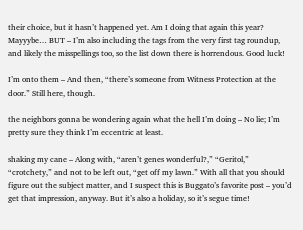their choice, but it hasn’t happened yet. Am I doing that again this year? Mayyybe… BUT – I’m also including the tags from the very first tag roundup, and likely the misspellings too, so the list down there is horrendous. Good luck!

I’m onto them – And then, “there’s someone from Witness Protection at the door.” Still here, though.

the neighbors gonna be wondering again what the hell I’m doing – No lie; I’m pretty sure they think I’m eccentric at least.

shaking my cane – Along with, “aren’t genes wonderful?,” “Geritol,” “crotchety,” and not to be left out, “get off my lawn.” With all that you should figure out the subject matter, and I suspect this is Buggato’s favorite post – you’d get that impression, anyway. But it’s also a holiday, so it’s segue time!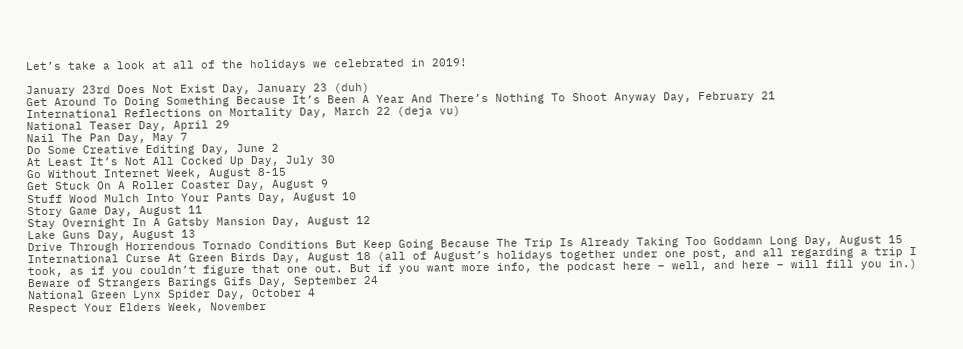Let’s take a look at all of the holidays we celebrated in 2019!

January 23rd Does Not Exist Day, January 23 (duh)
Get Around To Doing Something Because It’s Been A Year And There’s Nothing To Shoot Anyway Day, February 21
International Reflections on Mortality Day, March 22 (deja vu)
National Teaser Day, April 29
Nail The Pan Day, May 7
Do Some Creative Editing Day, June 2
At Least It’s Not All Cocked Up Day, July 30
Go Without Internet Week, August 8-15
Get Stuck On A Roller Coaster Day, August 9
Stuff Wood Mulch Into Your Pants Day, August 10
Story Game Day, August 11
Stay Overnight In A Gatsby Mansion Day, August 12
Lake Guns Day, August 13
Drive Through Horrendous Tornado Conditions But Keep Going Because The Trip Is Already Taking Too Goddamn Long Day, August 15
International Curse At Green Birds Day, August 18 (all of August’s holidays together under one post, and all regarding a trip I took, as if you couldn’t figure that one out. But if you want more info, the podcast here – well, and here – will fill you in.)
Beware of Strangers Barings Gifs Day, September 24
National Green Lynx Spider Day, October 4
Respect Your Elders Week, November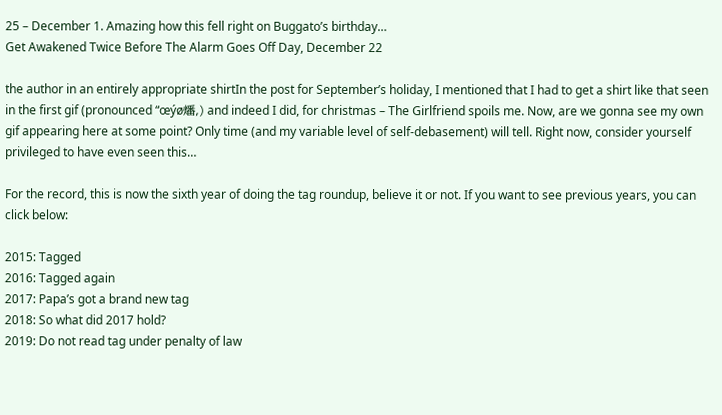25 – December 1. Amazing how this fell right on Buggato’s birthday…
Get Awakened Twice Before The Alarm Goes Off Day, December 22

the author in an entirely appropriate shirtIn the post for September’s holiday, I mentioned that I had to get a shirt like that seen in the first gif (pronounced “œýø燔,) and indeed I did, for christmas – The Girlfriend spoils me. Now, are we gonna see my own gif appearing here at some point? Only time (and my variable level of self-debasement) will tell. Right now, consider yourself privileged to have even seen this…

For the record, this is now the sixth year of doing the tag roundup, believe it or not. If you want to see previous years, you can click below:

2015: Tagged
2016: Tagged again
2017: Papa’s got a brand new tag
2018: So what did 2017 hold?
2019: Do not read tag under penalty of law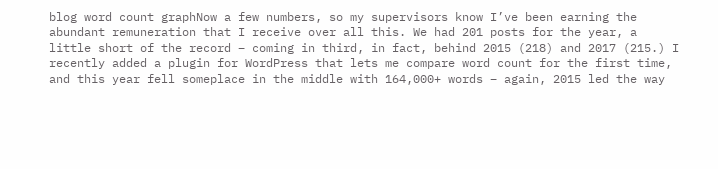blog word count graphNow a few numbers, so my supervisors know I’ve been earning the abundant remuneration that I receive over all this. We had 201 posts for the year, a little short of the record – coming in third, in fact, behind 2015 (218) and 2017 (215.) I recently added a plugin for WordPress that lets me compare word count for the first time, and this year fell someplace in the middle with 164,000+ words – again, 2015 led the way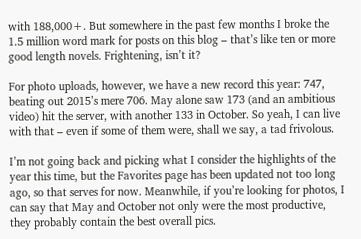with 188,000+. But somewhere in the past few months I broke the 1.5 million word mark for posts on this blog – that’s like ten or more good length novels. Frightening, isn’t it?

For photo uploads, however, we have a new record this year: 747, beating out 2015’s mere 706. May alone saw 173 (and an ambitious video) hit the server, with another 133 in October. So yeah, I can live with that – even if some of them were, shall we say, a tad frivolous.

I’m not going back and picking what I consider the highlights of the year this time, but the Favorites page has been updated not too long ago, so that serves for now. Meanwhile, if you’re looking for photos, I can say that May and October not only were the most productive, they probably contain the best overall pics.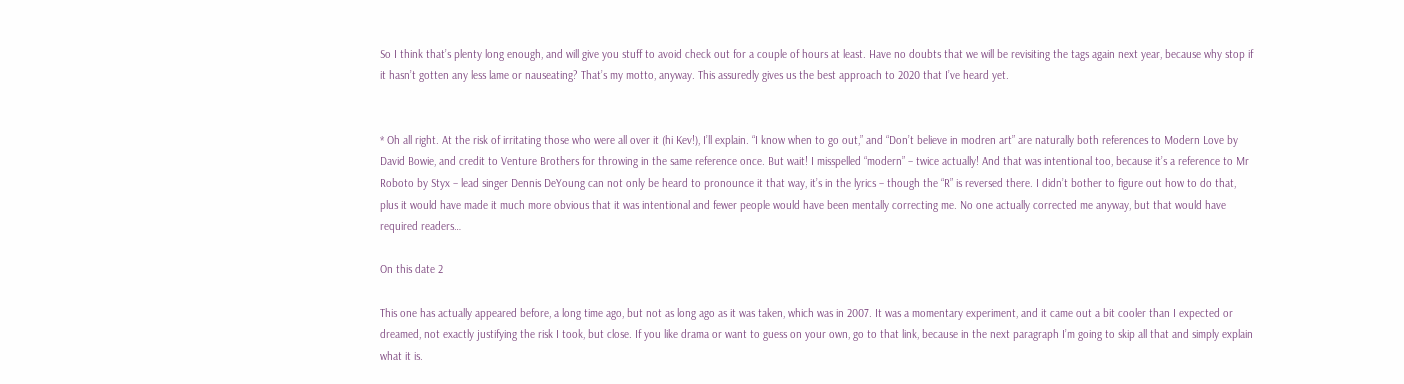So I think that’s plenty long enough, and will give you stuff to avoid check out for a couple of hours at least. Have no doubts that we will be revisiting the tags again next year, because why stop if it hasn’t gotten any less lame or nauseating? That’s my motto, anyway. This assuredly gives us the best approach to 2020 that I’ve heard yet.


* Oh all right. At the risk of irritating those who were all over it (hi Kev!), I’ll explain. “I know when to go out,” and “Don’t believe in modren art” are naturally both references to Modern Love by David Bowie, and credit to Venture Brothers for throwing in the same reference once. But wait! I misspelled “modern” – twice actually! And that was intentional too, because it’s a reference to Mr Roboto by Styx – lead singer Dennis DeYoung can not only be heard to pronounce it that way, it’s in the lyrics – though the “R” is reversed there. I didn’t bother to figure out how to do that, plus it would have made it much more obvious that it was intentional and fewer people would have been mentally correcting me. No one actually corrected me anyway, but that would have required readers…

On this date 2

This one has actually appeared before, a long time ago, but not as long ago as it was taken, which was in 2007. It was a momentary experiment, and it came out a bit cooler than I expected or dreamed, not exactly justifying the risk I took, but close. If you like drama or want to guess on your own, go to that link, because in the next paragraph I’m going to skip all that and simply explain what it is.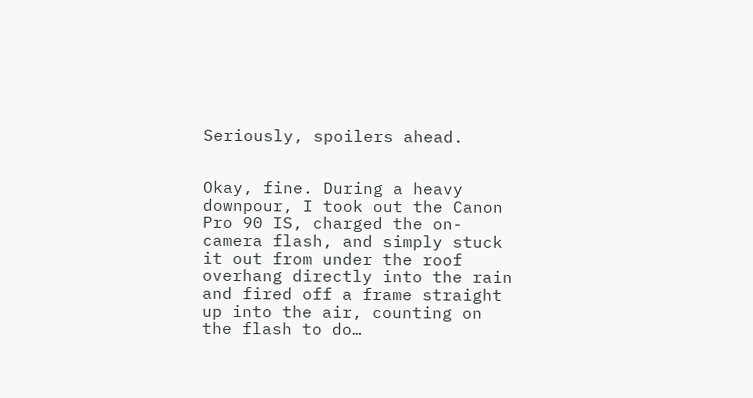Seriously, spoilers ahead.


Okay, fine. During a heavy downpour, I took out the Canon Pro 90 IS, charged the on-camera flash, and simply stuck it out from under the roof overhang directly into the rain and fired off a frame straight up into the air, counting on the flash to do…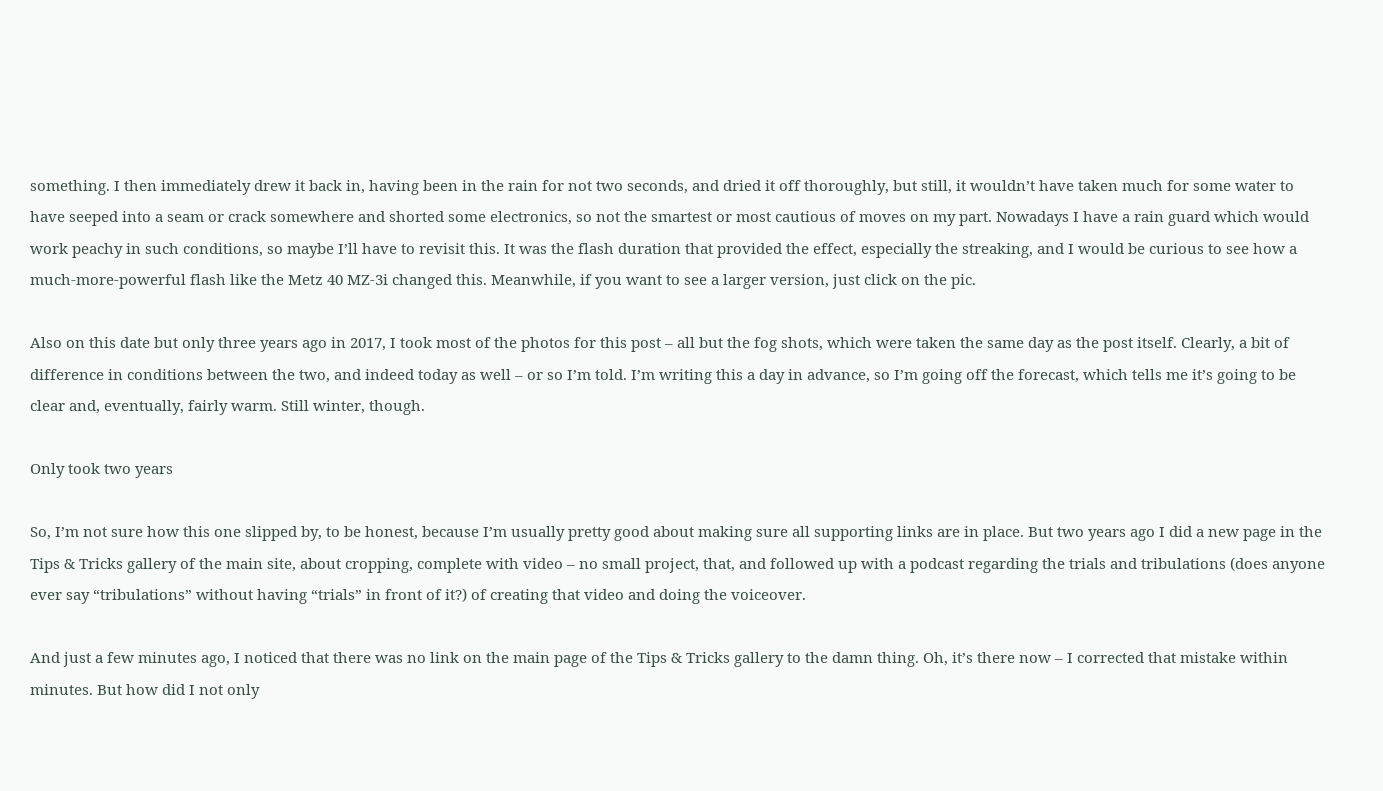something. I then immediately drew it back in, having been in the rain for not two seconds, and dried it off thoroughly, but still, it wouldn’t have taken much for some water to have seeped into a seam or crack somewhere and shorted some electronics, so not the smartest or most cautious of moves on my part. Nowadays I have a rain guard which would work peachy in such conditions, so maybe I’ll have to revisit this. It was the flash duration that provided the effect, especially the streaking, and I would be curious to see how a much-more-powerful flash like the Metz 40 MZ-3i changed this. Meanwhile, if you want to see a larger version, just click on the pic.

Also on this date but only three years ago in 2017, I took most of the photos for this post – all but the fog shots, which were taken the same day as the post itself. Clearly, a bit of difference in conditions between the two, and indeed today as well – or so I’m told. I’m writing this a day in advance, so I’m going off the forecast, which tells me it’s going to be clear and, eventually, fairly warm. Still winter, though.

Only took two years

So, I’m not sure how this one slipped by, to be honest, because I’m usually pretty good about making sure all supporting links are in place. But two years ago I did a new page in the Tips & Tricks gallery of the main site, about cropping, complete with video – no small project, that, and followed up with a podcast regarding the trials and tribulations (does anyone ever say “tribulations” without having “trials” in front of it?) of creating that video and doing the voiceover.

And just a few minutes ago, I noticed that there was no link on the main page of the Tips & Tricks gallery to the damn thing. Oh, it’s there now – I corrected that mistake within minutes. But how did I not only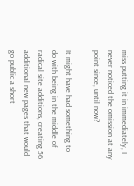miss putting it in immediately, I never noticed the omission at any point since, until now?

It might have had something to do with being in the middle of radical site additions, creating 56 additional new pages that would go public a short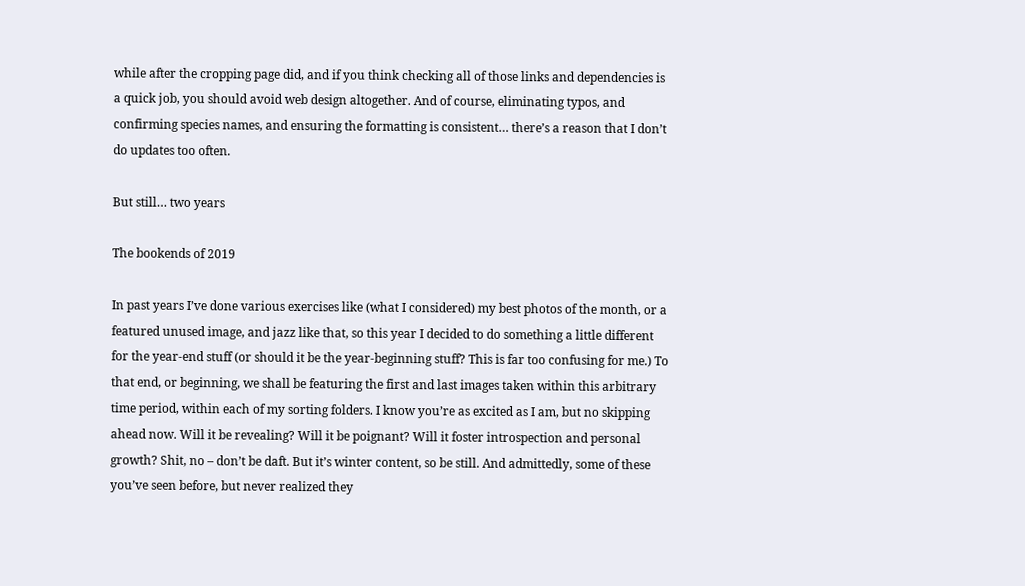while after the cropping page did, and if you think checking all of those links and dependencies is a quick job, you should avoid web design altogether. And of course, eliminating typos, and confirming species names, and ensuring the formatting is consistent… there’s a reason that I don’t do updates too often.

But still… two years

The bookends of 2019

In past years I’ve done various exercises like (what I considered) my best photos of the month, or a featured unused image, and jazz like that, so this year I decided to do something a little different for the year-end stuff (or should it be the year-beginning stuff? This is far too confusing for me.) To that end, or beginning, we shall be featuring the first and last images taken within this arbitrary time period, within each of my sorting folders. I know you’re as excited as I am, but no skipping ahead now. Will it be revealing? Will it be poignant? Will it foster introspection and personal growth? Shit, no – don’t be daft. But it’s winter content, so be still. And admittedly, some of these you’ve seen before, but never realized they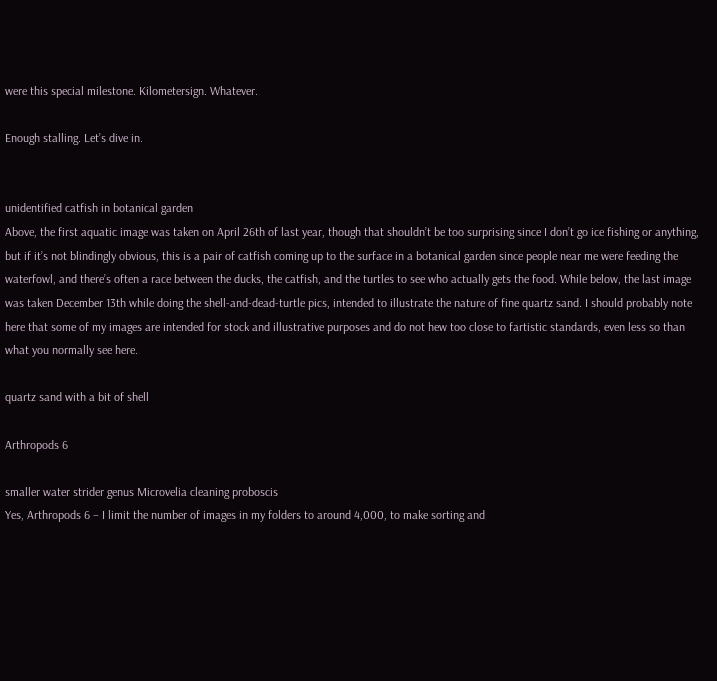were this special milestone. Kilometersign. Whatever.

Enough stalling. Let’s dive in.


unidentified catfish in botanical garden
Above, the first aquatic image was taken on April 26th of last year, though that shouldn’t be too surprising since I don’t go ice fishing or anything, but if it’s not blindingly obvious, this is a pair of catfish coming up to the surface in a botanical garden since people near me were feeding the waterfowl, and there’s often a race between the ducks, the catfish, and the turtles to see who actually gets the food. While below, the last image was taken December 13th while doing the shell-and-dead-turtle pics, intended to illustrate the nature of fine quartz sand. I should probably note here that some of my images are intended for stock and illustrative purposes and do not hew too close to fartistic standards, even less so than what you normally see here.

quartz sand with a bit of shell

Arthropods 6

smaller water strider genus Microvelia cleaning proboscis
Yes, Arthropods 6 – I limit the number of images in my folders to around 4,000, to make sorting and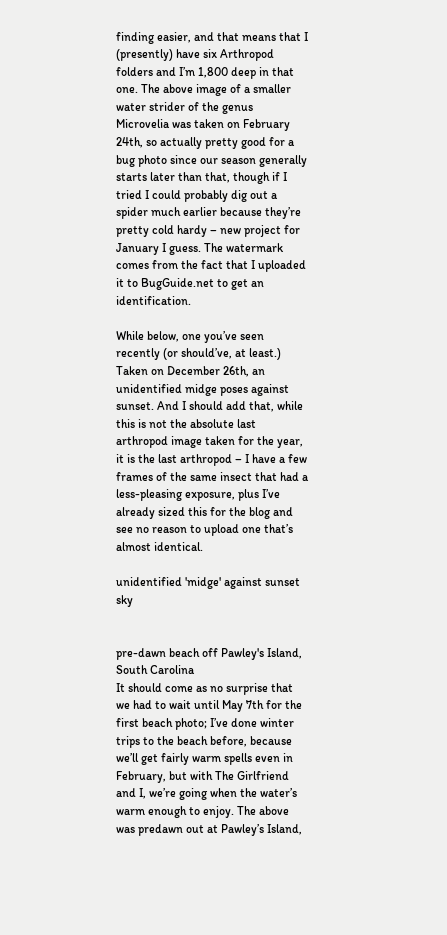finding easier, and that means that I (presently) have six Arthropod folders and I’m 1,800 deep in that one. The above image of a smaller water strider of the genus Microvelia was taken on February 24th, so actually pretty good for a bug photo since our season generally starts later than that, though if I tried I could probably dig out a spider much earlier because they’re pretty cold hardy – new project for January I guess. The watermark comes from the fact that I uploaded it to BugGuide.net to get an identification.

While below, one you’ve seen recently (or should’ve, at least.) Taken on December 26th, an unidentified midge poses against sunset. And I should add that, while this is not the absolute last arthropod image taken for the year, it is the last arthropod – I have a few frames of the same insect that had a less-pleasing exposure, plus I’ve already sized this for the blog and see no reason to upload one that’s almost identical.

unidentified 'midge' against sunset sky


pre-dawn beach off Pawley's Island, South Carolina
It should come as no surprise that we had to wait until May 7th for the first beach photo; I’ve done winter trips to the beach before, because we’ll get fairly warm spells even in February, but with The Girlfriend and I, we’re going when the water’s warm enough to enjoy. The above was predawn out at Pawley’s Island,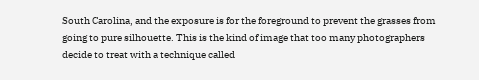South Carolina, and the exposure is for the foreground to prevent the grasses from going to pure silhouette. This is the kind of image that too many photographers decide to treat with a technique called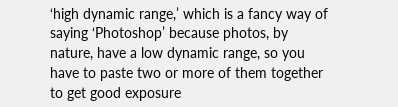‘high dynamic range,’ which is a fancy way of saying ‘Photoshop’ because photos, by nature, have a low dynamic range, so you have to paste two or more of them together to get good exposure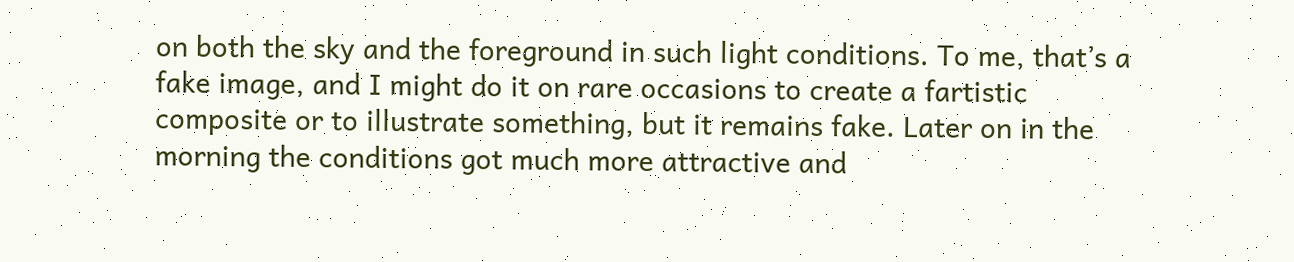on both the sky and the foreground in such light conditions. To me, that’s a fake image, and I might do it on rare occasions to create a fartistic composite or to illustrate something, but it remains fake. Later on in the morning the conditions got much more attractive and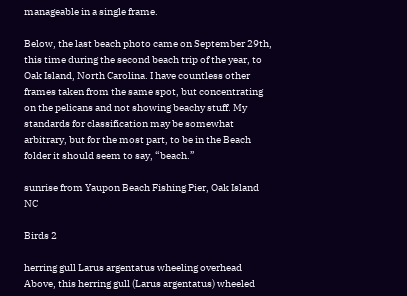manageable in a single frame.

Below, the last beach photo came on September 29th, this time during the second beach trip of the year, to Oak Island, North Carolina. I have countless other frames taken from the same spot, but concentrating on the pelicans and not showing beachy stuff. My standards for classification may be somewhat arbitrary, but for the most part, to be in the Beach folder it should seem to say, “beach.”

sunrise from Yaupon Beach Fishing Pier, Oak Island NC

Birds 2

herring gull Larus argentatus wheeling overhead
Above, this herring gull (Larus argentatus) wheeled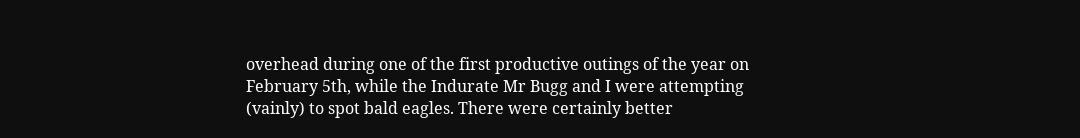overhead during one of the first productive outings of the year on February 5th, while the Indurate Mr Bugg and I were attempting (vainly) to spot bald eagles. There were certainly better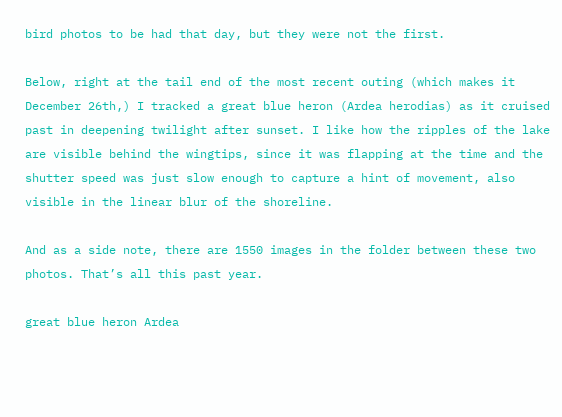bird photos to be had that day, but they were not the first.

Below, right at the tail end of the most recent outing (which makes it December 26th,) I tracked a great blue heron (Ardea herodias) as it cruised past in deepening twilight after sunset. I like how the ripples of the lake are visible behind the wingtips, since it was flapping at the time and the shutter speed was just slow enough to capture a hint of movement, also visible in the linear blur of the shoreline.

And as a side note, there are 1550 images in the folder between these two photos. That’s all this past year.

great blue heron Ardea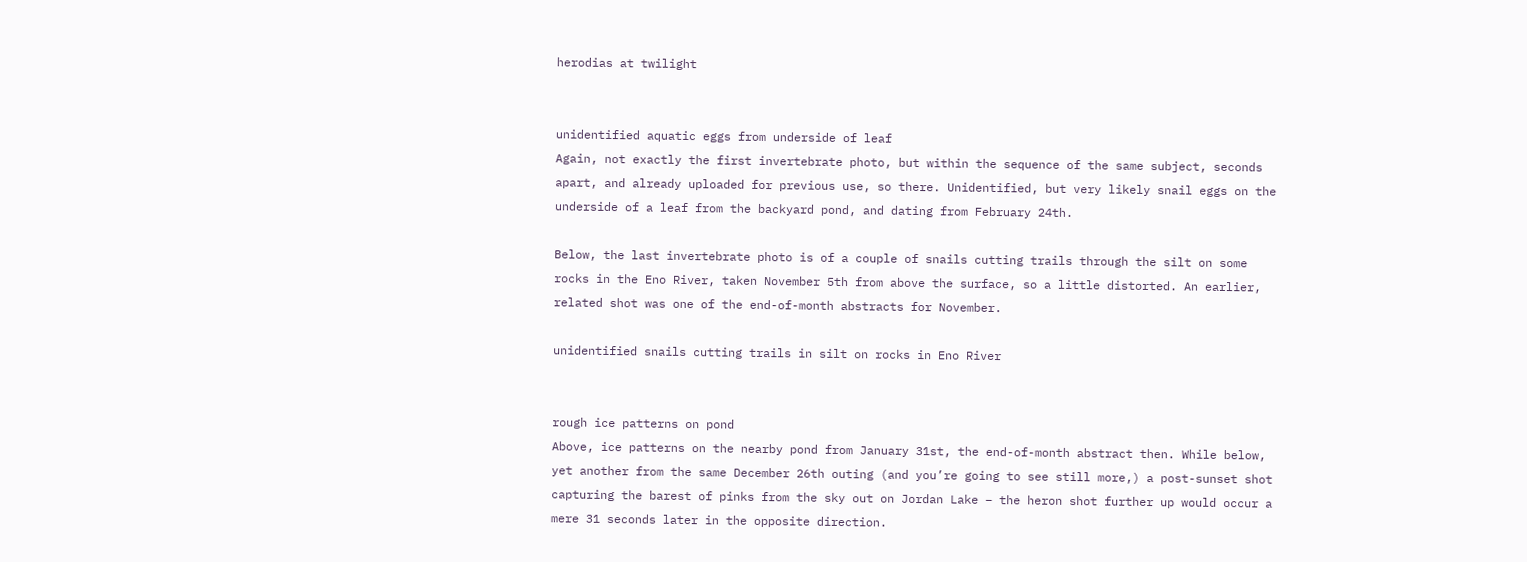herodias at twilight


unidentified aquatic eggs from underside of leaf
Again, not exactly the first invertebrate photo, but within the sequence of the same subject, seconds apart, and already uploaded for previous use, so there. Unidentified, but very likely snail eggs on the underside of a leaf from the backyard pond, and dating from February 24th.

Below, the last invertebrate photo is of a couple of snails cutting trails through the silt on some rocks in the Eno River, taken November 5th from above the surface, so a little distorted. An earlier, related shot was one of the end-of-month abstracts for November.

unidentified snails cutting trails in silt on rocks in Eno River


rough ice patterns on pond
Above, ice patterns on the nearby pond from January 31st, the end-of-month abstract then. While below, yet another from the same December 26th outing (and you’re going to see still more,) a post-sunset shot capturing the barest of pinks from the sky out on Jordan Lake – the heron shot further up would occur a mere 31 seconds later in the opposite direction.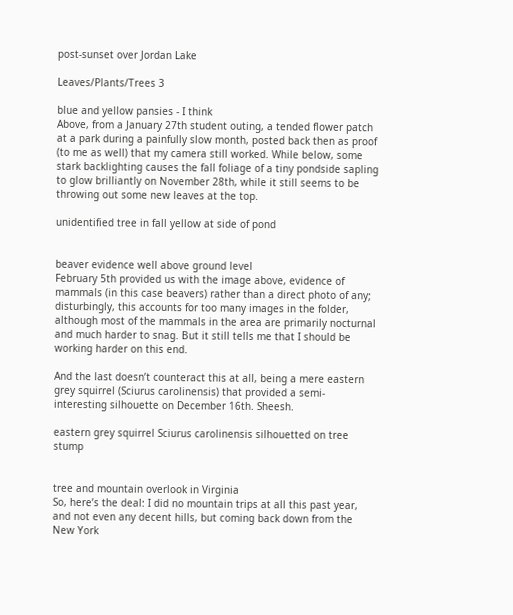post-sunset over Jordan Lake

Leaves/Plants/Trees 3

blue and yellow pansies - I think
Above, from a January 27th student outing, a tended flower patch at a park during a painfully slow month, posted back then as proof (to me as well) that my camera still worked. While below, some stark backlighting causes the fall foliage of a tiny pondside sapling to glow brilliantly on November 28th, while it still seems to be throwing out some new leaves at the top.

unidentified tree in fall yellow at side of pond


beaver evidence well above ground level
February 5th provided us with the image above, evidence of mammals (in this case beavers) rather than a direct photo of any; disturbingly, this accounts for too many images in the folder, although most of the mammals in the area are primarily nocturnal and much harder to snag. But it still tells me that I should be working harder on this end.

And the last doesn’t counteract this at all, being a mere eastern grey squirrel (Sciurus carolinensis) that provided a semi-interesting silhouette on December 16th. Sheesh.

eastern grey squirrel Sciurus carolinensis silhouetted on tree stump


tree and mountain overlook in Virginia
So, here’s the deal: I did no mountain trips at all this past year, and not even any decent hills, but coming back down from the New York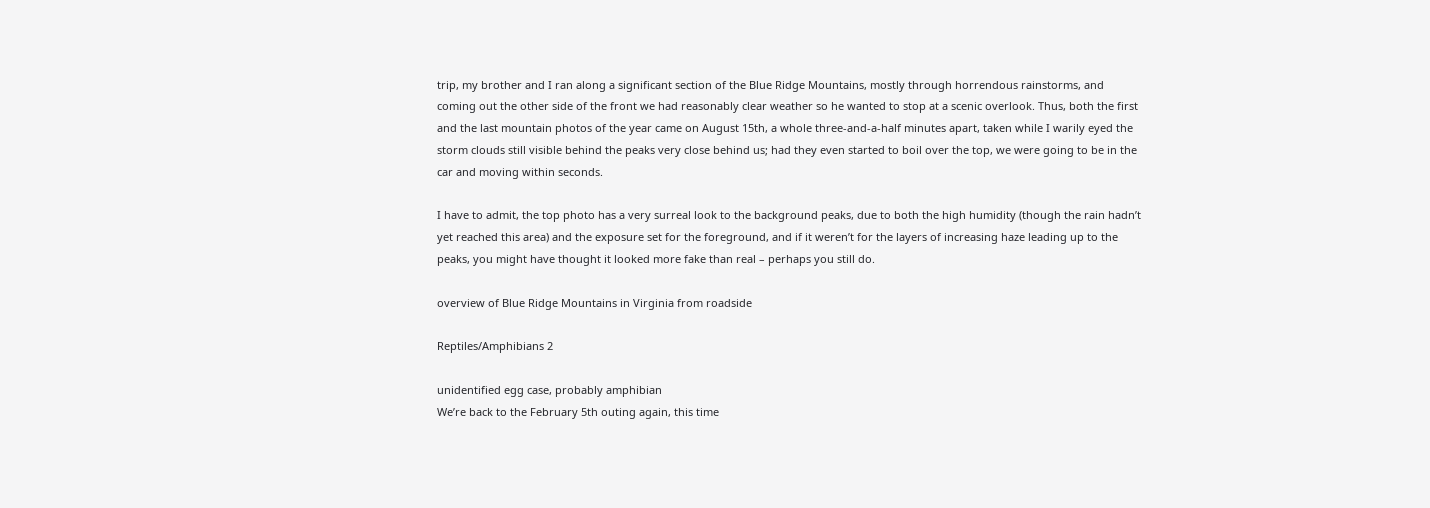trip, my brother and I ran along a significant section of the Blue Ridge Mountains, mostly through horrendous rainstorms, and coming out the other side of the front we had reasonably clear weather so he wanted to stop at a scenic overlook. Thus, both the first and the last mountain photos of the year came on August 15th, a whole three-and-a-half minutes apart, taken while I warily eyed the storm clouds still visible behind the peaks very close behind us; had they even started to boil over the top, we were going to be in the car and moving within seconds.

I have to admit, the top photo has a very surreal look to the background peaks, due to both the high humidity (though the rain hadn’t yet reached this area) and the exposure set for the foreground, and if it weren’t for the layers of increasing haze leading up to the peaks, you might have thought it looked more fake than real – perhaps you still do.

overview of Blue Ridge Mountains in Virginia from roadside

Reptiles/Amphibians 2

unidentified egg case, probably amphibian
We’re back to the February 5th outing again, this time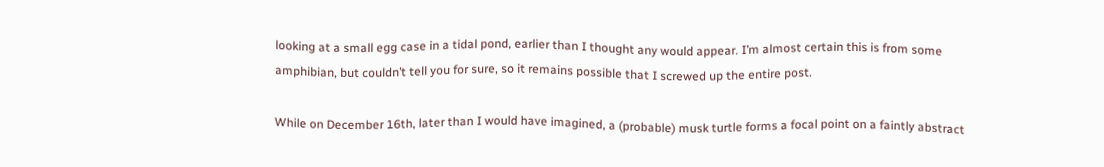looking at a small egg case in a tidal pond, earlier than I thought any would appear. I’m almost certain this is from some amphibian, but couldn’t tell you for sure, so it remains possible that I screwed up the entire post.

While on December 16th, later than I would have imagined, a (probable) musk turtle forms a focal point on a faintly abstract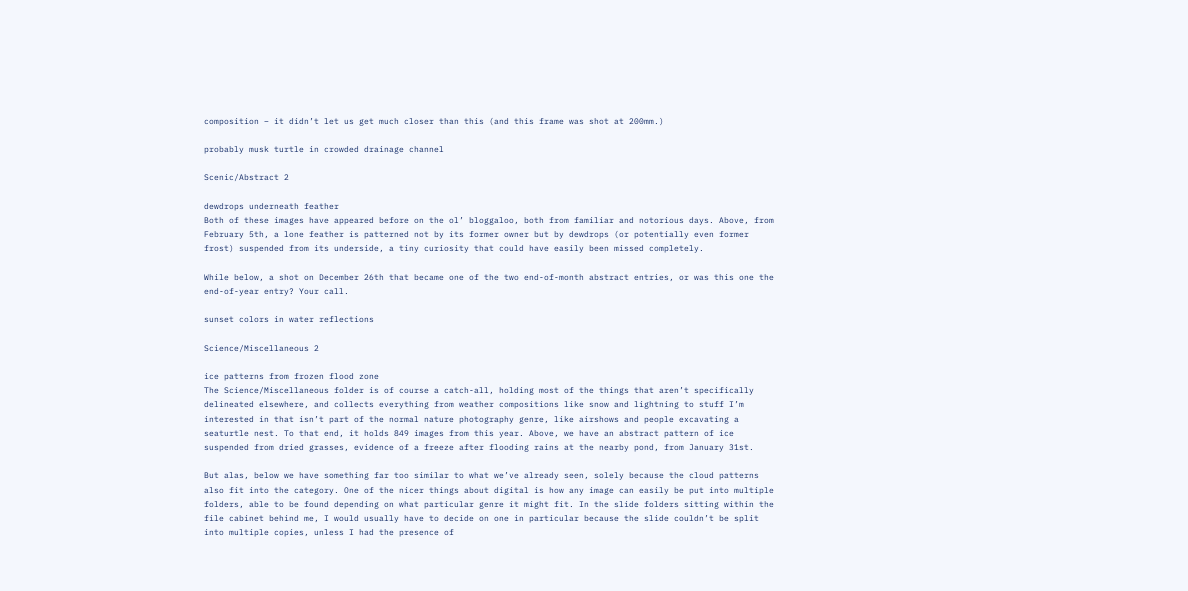composition – it didn’t let us get much closer than this (and this frame was shot at 200mm.)

probably musk turtle in crowded drainage channel

Scenic/Abstract 2

dewdrops underneath feather
Both of these images have appeared before on the ol’ bloggaloo, both from familiar and notorious days. Above, from February 5th, a lone feather is patterned not by its former owner but by dewdrops (or potentially even former frost) suspended from its underside, a tiny curiosity that could have easily been missed completely.

While below, a shot on December 26th that became one of the two end-of-month abstract entries, or was this one the end-of-year entry? Your call.

sunset colors in water reflections

Science/Miscellaneous 2

ice patterns from frozen flood zone
The Science/Miscellaneous folder is of course a catch-all, holding most of the things that aren’t specifically delineated elsewhere, and collects everything from weather compositions like snow and lightning to stuff I’m interested in that isn’t part of the normal nature photography genre, like airshows and people excavating a seaturtle nest. To that end, it holds 849 images from this year. Above, we have an abstract pattern of ice suspended from dried grasses, evidence of a freeze after flooding rains at the nearby pond, from January 31st.

But alas, below we have something far too similar to what we’ve already seen, solely because the cloud patterns also fit into the category. One of the nicer things about digital is how any image can easily be put into multiple folders, able to be found depending on what particular genre it might fit. In the slide folders sitting within the file cabinet behind me, I would usually have to decide on one in particular because the slide couldn’t be split into multiple copies, unless I had the presence of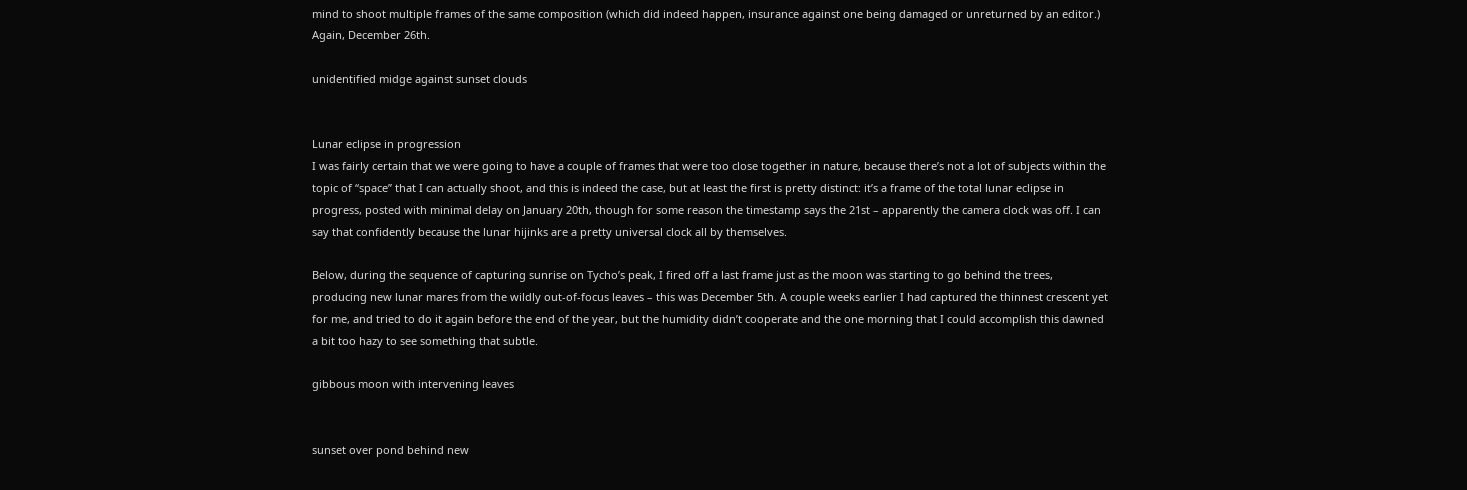mind to shoot multiple frames of the same composition (which did indeed happen, insurance against one being damaged or unreturned by an editor.) Again, December 26th.

unidentified midge against sunset clouds


Lunar eclipse in progression
I was fairly certain that we were going to have a couple of frames that were too close together in nature, because there’s not a lot of subjects within the topic of “space” that I can actually shoot, and this is indeed the case, but at least the first is pretty distinct: it’s a frame of the total lunar eclipse in progress, posted with minimal delay on January 20th, though for some reason the timestamp says the 21st – apparently the camera clock was off. I can say that confidently because the lunar hijinks are a pretty universal clock all by themselves.

Below, during the sequence of capturing sunrise on Tycho’s peak, I fired off a last frame just as the moon was starting to go behind the trees, producing new lunar mares from the wildly out-of-focus leaves – this was December 5th. A couple weeks earlier I had captured the thinnest crescent yet for me, and tried to do it again before the end of the year, but the humidity didn’t cooperate and the one morning that I could accomplish this dawned a bit too hazy to see something that subtle.

gibbous moon with intervening leaves


sunset over pond behind new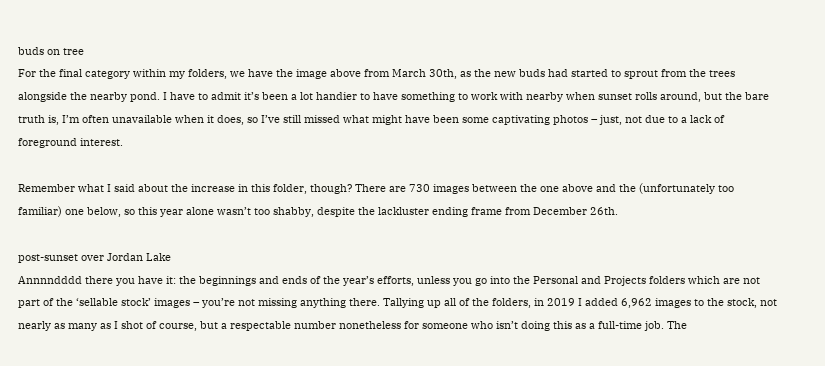buds on tree
For the final category within my folders, we have the image above from March 30th, as the new buds had started to sprout from the trees alongside the nearby pond. I have to admit it’s been a lot handier to have something to work with nearby when sunset rolls around, but the bare truth is, I’m often unavailable when it does, so I’ve still missed what might have been some captivating photos – just, not due to a lack of foreground interest.

Remember what I said about the increase in this folder, though? There are 730 images between the one above and the (unfortunately too familiar) one below, so this year alone wasn’t too shabby, despite the lackluster ending frame from December 26th.

post-sunset over Jordan Lake
Annnndddd there you have it: the beginnings and ends of the year’s efforts, unless you go into the Personal and Projects folders which are not part of the ‘sellable stock’ images – you’re not missing anything there. Tallying up all of the folders, in 2019 I added 6,962 images to the stock, not nearly as many as I shot of course, but a respectable number nonetheless for someone who isn’t doing this as a full-time job. The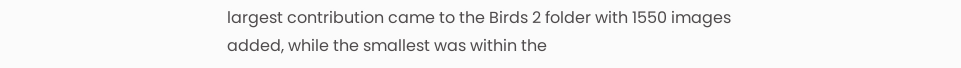largest contribution came to the Birds 2 folder with 1550 images added, while the smallest was within the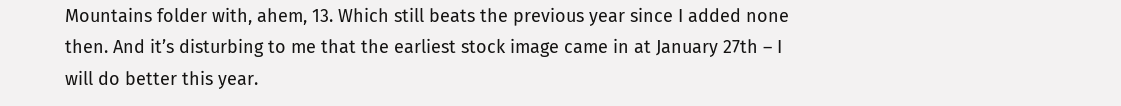Mountains folder with, ahem, 13. Which still beats the previous year since I added none then. And it’s disturbing to me that the earliest stock image came in at January 27th – I will do better this year.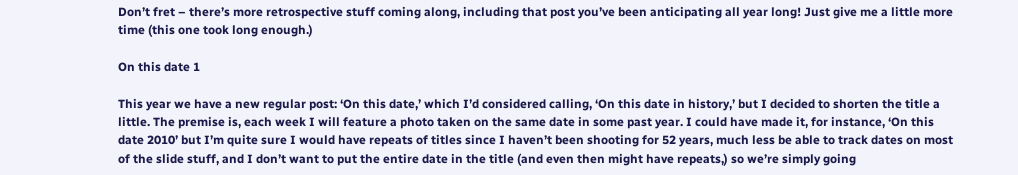Don’t fret – there’s more retrospective stuff coming along, including that post you’ve been anticipating all year long! Just give me a little more time (this one took long enough.)

On this date 1

This year we have a new regular post: ‘On this date,’ which I’d considered calling, ‘On this date in history,’ but I decided to shorten the title a little. The premise is, each week I will feature a photo taken on the same date in some past year. I could have made it, for instance, ‘On this date 2010’ but I’m quite sure I would have repeats of titles since I haven’t been shooting for 52 years, much less be able to track dates on most of the slide stuff, and I don’t want to put the entire date in the title (and even then might have repeats,) so we’re simply going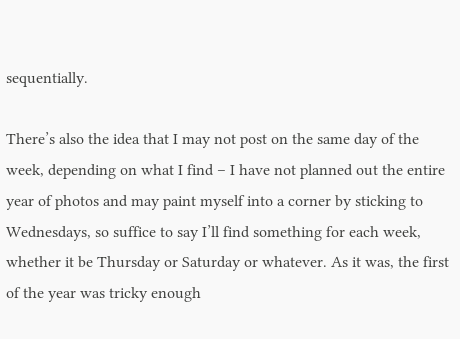sequentially.

There’s also the idea that I may not post on the same day of the week, depending on what I find – I have not planned out the entire year of photos and may paint myself into a corner by sticking to Wednesdays, so suffice to say I’ll find something for each week, whether it be Thursday or Saturday or whatever. As it was, the first of the year was tricky enough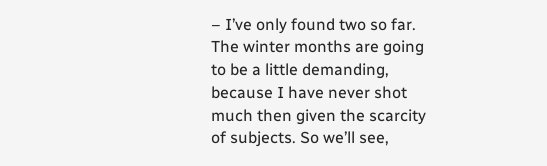– I’ve only found two so far. The winter months are going to be a little demanding, because I have never shot much then given the scarcity of subjects. So we’ll see,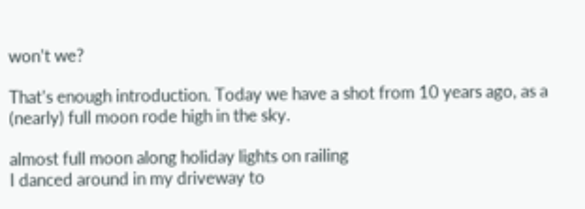won’t we?

That’s enough introduction. Today we have a shot from 10 years ago, as a (nearly) full moon rode high in the sky.

almost full moon along holiday lights on railing
I danced around in my driveway to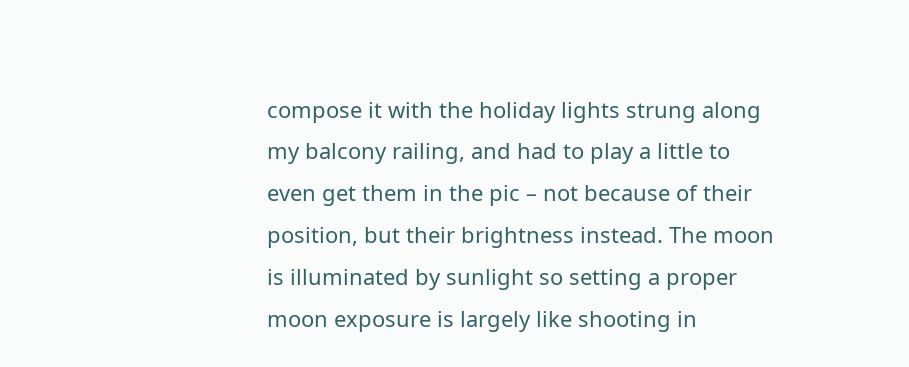compose it with the holiday lights strung along my balcony railing, and had to play a little to even get them in the pic – not because of their position, but their brightness instead. The moon is illuminated by sunlight so setting a proper moon exposure is largely like shooting in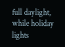full daylight, while holiday lights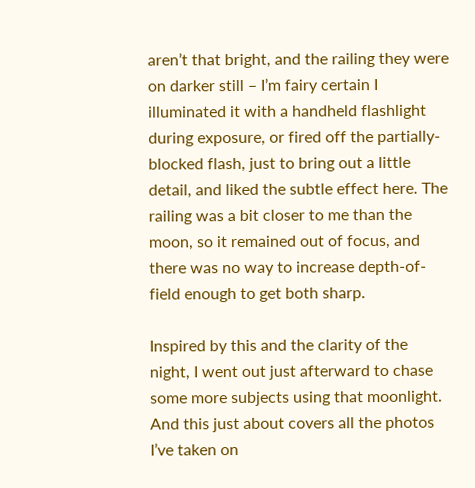aren’t that bright, and the railing they were on darker still – I’m fairy certain I illuminated it with a handheld flashlight during exposure, or fired off the partially-blocked flash, just to bring out a little detail, and liked the subtle effect here. The railing was a bit closer to me than the moon, so it remained out of focus, and there was no way to increase depth-of-field enough to get both sharp.

Inspired by this and the clarity of the night, I went out just afterward to chase some more subjects using that moonlight. And this just about covers all the photos I’ve taken on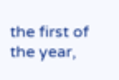the first of the year,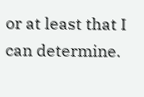or at least that I can determine.